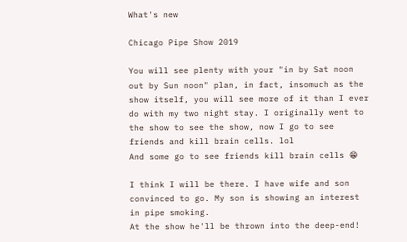What's new

Chicago Pipe Show 2019

You will see plenty with your "in by Sat noon out by Sun noon" plan, in fact, insomuch as the show itself, you will see more of it than I ever do with my two night stay. I originally went to the show to see the show, now I go to see friends and kill brain cells. lol
And some go to see friends kill brain cells 😁

I think I will be there. I have wife and son convinced to go. My son is showing an interest in pipe smoking.
At the show he'll be thrown into the deep-end!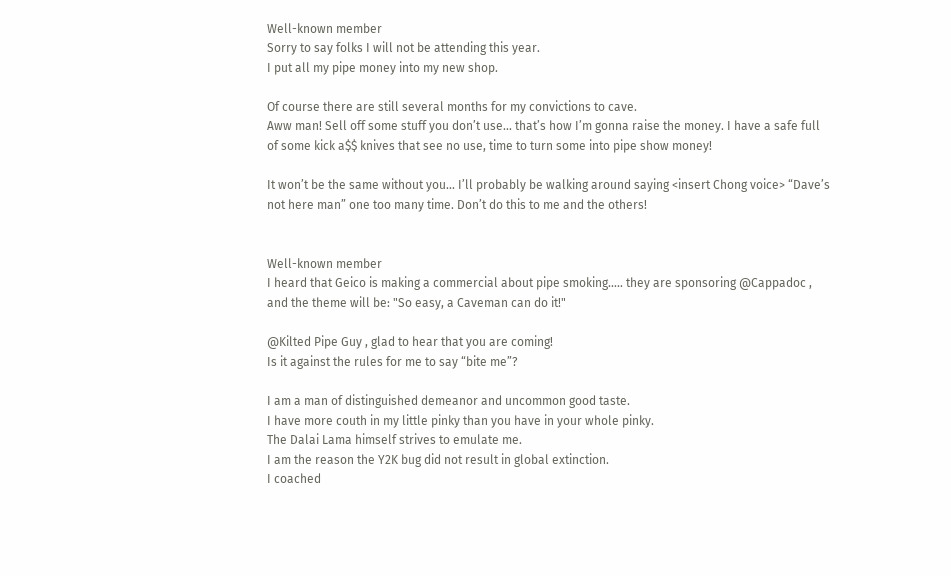Well-known member
Sorry to say folks I will not be attending this year.
I put all my pipe money into my new shop.

Of course there are still several months for my convictions to cave.
Aww man! Sell off some stuff you don’t use... that’s how I’m gonna raise the money. I have a safe full of some kick a$$ knives that see no use, time to turn some into pipe show money!

It won’t be the same without you... I’ll probably be walking around saying <insert Chong voice> “Dave’s not here man” one too many time. Don’t do this to me and the others!


Well-known member
I heard that Geico is making a commercial about pipe smoking..... they are sponsoring @Cappadoc , and the theme will be: "So easy, a Caveman can do it!"

@Kilted Pipe Guy , glad to hear that you are coming!
Is it against the rules for me to say “bite me”?

I am a man of distinguished demeanor and uncommon good taste.
I have more couth in my little pinky than you have in your whole pinky.
The Dalai Lama himself strives to emulate me.
I am the reason the Y2K bug did not result in global extinction.
I coached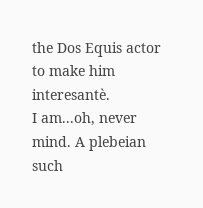the Dos Equis actor to make him interesantè.
I am...oh, never mind. A plebeian such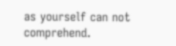as yourself can not comprehend.